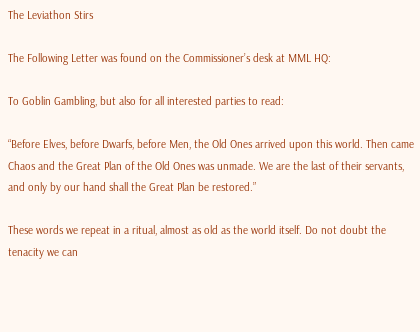The Leviathon Stirs

The Following Letter was found on the Commissioner’s desk at MML HQ:

To Goblin Gambling, but also for all interested parties to read:

“Before Elves, before Dwarfs, before Men, the Old Ones arrived upon this world. Then came Chaos and the Great Plan of the Old Ones was unmade. We are the last of their servants, and only by our hand shall the Great Plan be restored.”

These words we repeat in a ritual, almost as old as the world itself. Do not doubt the tenacity we can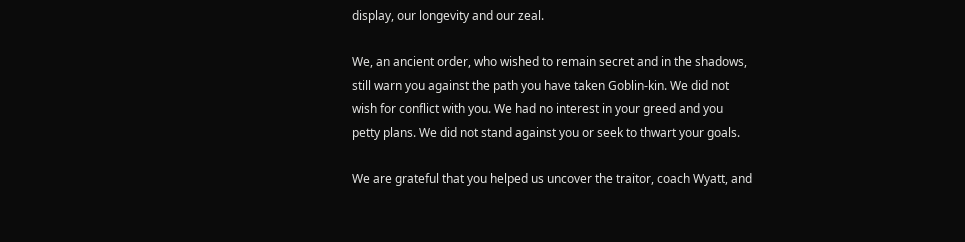display, our longevity and our zeal.

We, an ancient order, who wished to remain secret and in the shadows, still warn you against the path you have taken Goblin-kin. We did not wish for conflict with you. We had no interest in your greed and you petty plans. We did not stand against you or seek to thwart your goals.

We are grateful that you helped us uncover the traitor, coach Wyatt, and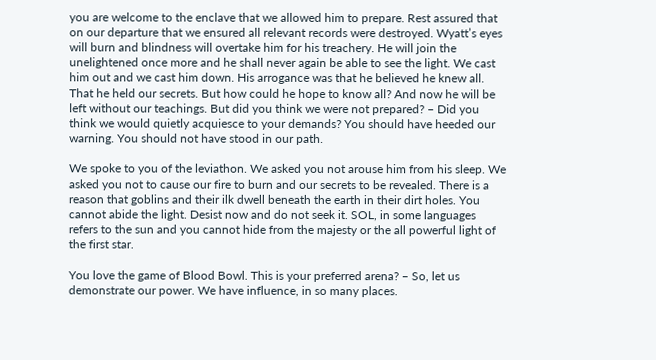you are welcome to the enclave that we allowed him to prepare. Rest assured that on our departure that we ensured all relevant records were destroyed. Wyatt’s eyes will burn and blindness will overtake him for his treachery. He will join the unelightened once more and he shall never again be able to see the light. We cast him out and we cast him down. His arrogance was that he believed he knew all. That he held our secrets. But how could he hope to know all? And now he will be left without our teachings. But did you think we were not prepared? – Did you think we would quietly acquiesce to your demands? You should have heeded our warning. You should not have stood in our path.

We spoke to you of the leviathon. We asked you not arouse him from his sleep. We asked you not to cause our fire to burn and our secrets to be revealed. There is a reason that goblins and their ilk dwell beneath the earth in their dirt holes. You cannot abide the light. Desist now and do not seek it. SOL, in some languages refers to the sun and you cannot hide from the majesty or the all powerful light of the first star.

You love the game of Blood Bowl. This is your preferred arena? – So, let us demonstrate our power. We have influence, in so many places.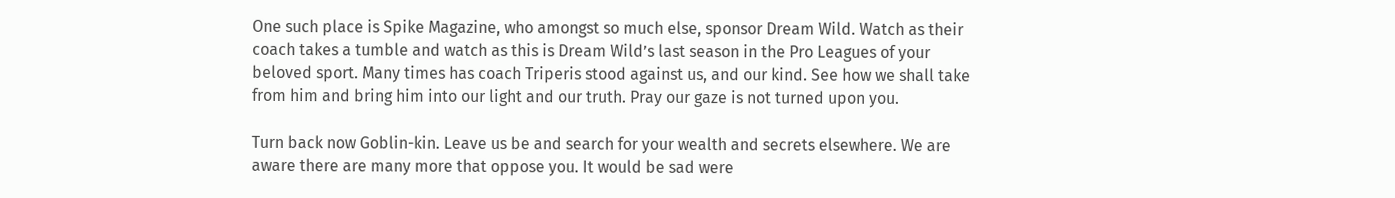One such place is Spike Magazine, who amongst so much else, sponsor Dream Wild. Watch as their coach takes a tumble and watch as this is Dream Wild’s last season in the Pro Leagues of your beloved sport. Many times has coach Triperis stood against us, and our kind. See how we shall take from him and bring him into our light and our truth. Pray our gaze is not turned upon you.

Turn back now Goblin-kin. Leave us be and search for your wealth and secrets elsewhere. We are aware there are many more that oppose you. It would be sad were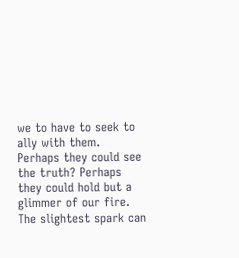we to have to seek to ally with them. Perhaps they could see the truth? Perhaps they could hold but a glimmer of our fire. The slightest spark can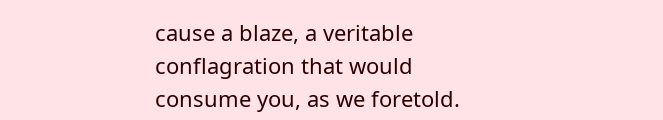cause a blaze, a veritable conflagration that would consume you, as we foretold.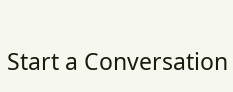Start a Conversation